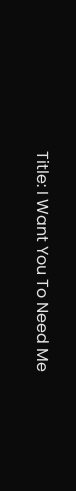Title: I Want You To Need Me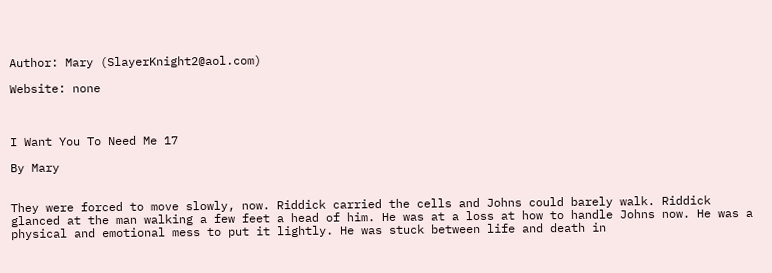Author: Mary (SlayerKnight2@aol.com)

Website: none



I Want You To Need Me 17

By Mary


They were forced to move slowly, now. Riddick carried the cells and Johns could barely walk. Riddick glanced at the man walking a few feet a head of him. He was at a loss at how to handle Johns now. He was a physical and emotional mess to put it lightly. He was stuck between life and death in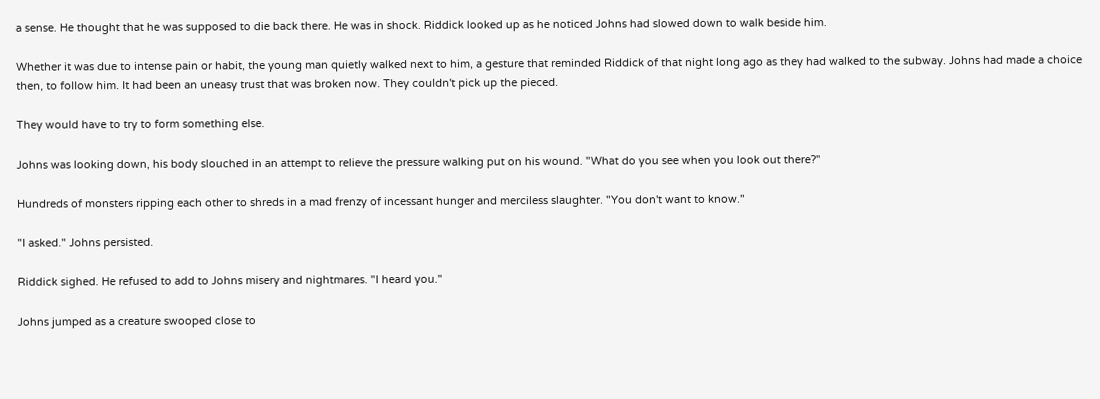a sense. He thought that he was supposed to die back there. He was in shock. Riddick looked up as he noticed Johns had slowed down to walk beside him.

Whether it was due to intense pain or habit, the young man quietly walked next to him, a gesture that reminded Riddick of that night long ago as they had walked to the subway. Johns had made a choice then, to follow him. It had been an uneasy trust that was broken now. They couldn't pick up the pieced.

They would have to try to form something else.

Johns was looking down, his body slouched in an attempt to relieve the pressure walking put on his wound. "What do you see when you look out there?"

Hundreds of monsters ripping each other to shreds in a mad frenzy of incessant hunger and merciless slaughter. "You don't want to know."

"I asked." Johns persisted.

Riddick sighed. He refused to add to Johns misery and nightmares. "I heard you."

Johns jumped as a creature swooped close to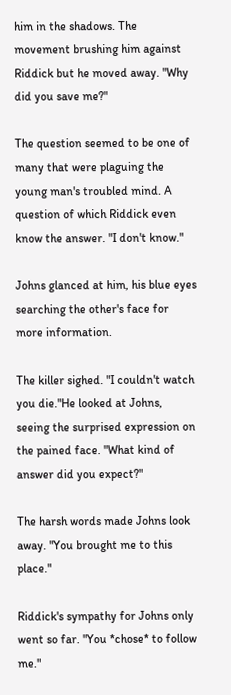him in the shadows. The movement brushing him against Riddick but he moved away. "Why did you save me?"

The question seemed to be one of many that were plaguing the young man's troubled mind. A question of which Riddick even know the answer. "I don't know."

Johns glanced at him, his blue eyes searching the other's face for more information.

The killer sighed. "I couldn't watch you die."He looked at Johns, seeing the surprised expression on the pained face. "What kind of answer did you expect?"

The harsh words made Johns look away. "You brought me to this place."

Riddick's sympathy for Johns only went so far. "You *chose* to follow me."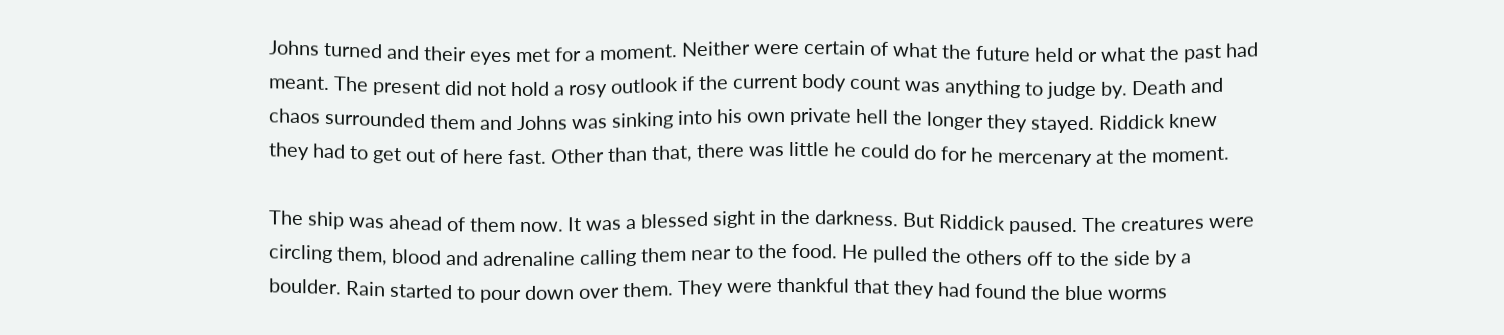Johns turned and their eyes met for a moment. Neither were certain of what the future held or what the past had meant. The present did not hold a rosy outlook if the current body count was anything to judge by. Death and chaos surrounded them and Johns was sinking into his own private hell the longer they stayed. Riddick knew they had to get out of here fast. Other than that, there was little he could do for he mercenary at the moment.

The ship was ahead of them now. It was a blessed sight in the darkness. But Riddick paused. The creatures were circling them, blood and adrenaline calling them near to the food. He pulled the others off to the side by a boulder. Rain started to pour down over them. They were thankful that they had found the blue worms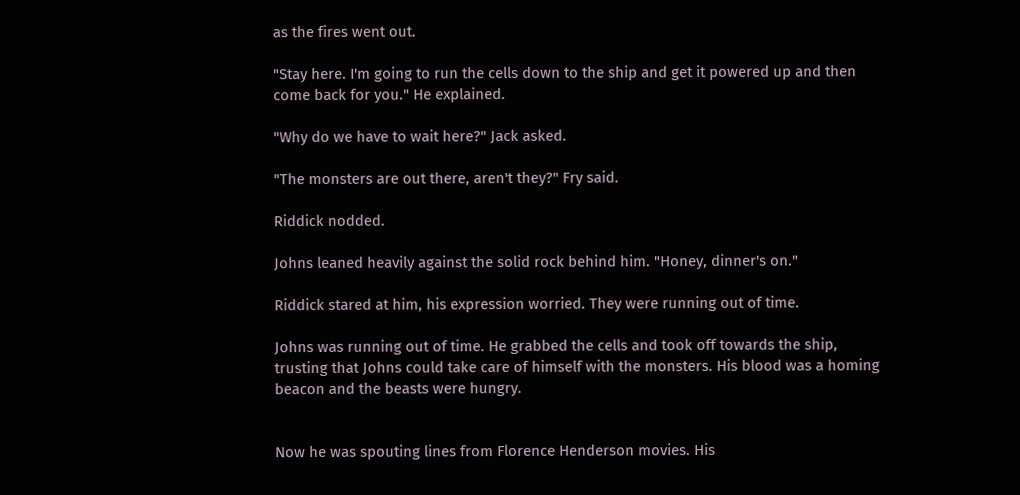as the fires went out.

"Stay here. I'm going to run the cells down to the ship and get it powered up and then come back for you." He explained.

"Why do we have to wait here?" Jack asked.

"The monsters are out there, aren't they?" Fry said.

Riddick nodded.

Johns leaned heavily against the solid rock behind him. "Honey, dinner's on."

Riddick stared at him, his expression worried. They were running out of time.

Johns was running out of time. He grabbed the cells and took off towards the ship, trusting that Johns could take care of himself with the monsters. His blood was a homing beacon and the beasts were hungry.


Now he was spouting lines from Florence Henderson movies. His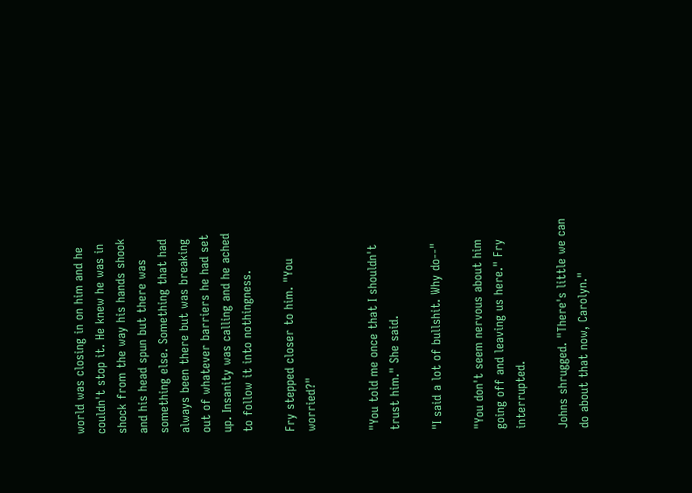world was closing in on him and he couldn't stop it. He knew he was in shock from the way his hands shook and his head spun but there was something else. Something that had always been there but was breaking out of whatever barriers he had set up. Insanity was calling and he ached to follow it into nothingness.

Fry stepped closer to him. "You worried?"


"You told me once that I shouldn't trust him." She said.

"I said a lot of bullshit. Why do--"

"You don't seem nervous about him going off and leaving us here." Fry interrupted.

Johns shrugged. "There's little we can do about that now, Carolyn."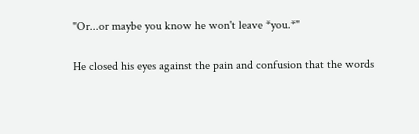"Or...or maybe you know he won't leave *you.*"

He closed his eyes against the pain and confusion that the words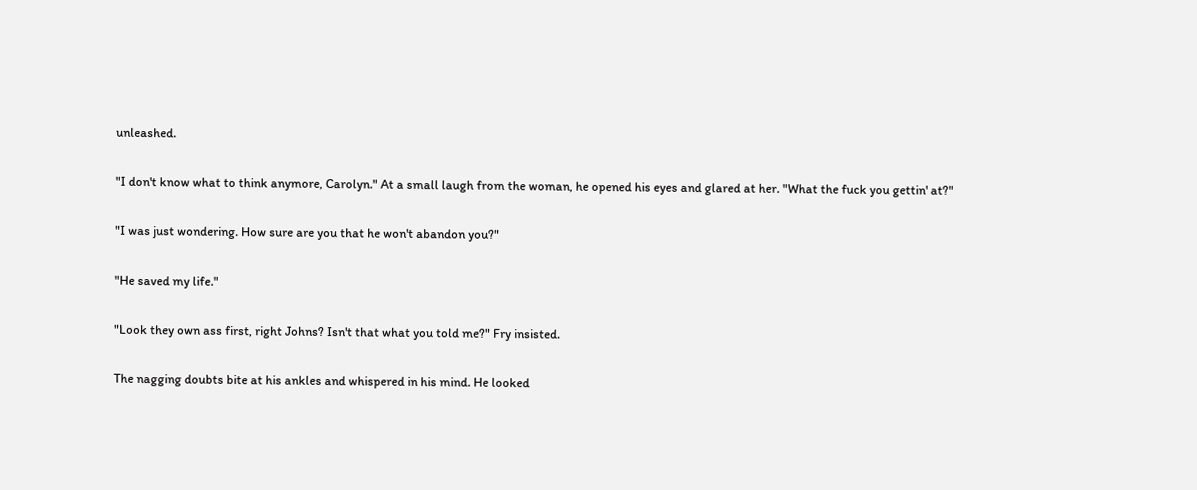unleashed.

"I don't know what to think anymore, Carolyn." At a small laugh from the woman, he opened his eyes and glared at her. "What the fuck you gettin' at?"

"I was just wondering. How sure are you that he won't abandon you?"

"He saved my life."

"Look they own ass first, right Johns? Isn't that what you told me?" Fry insisted.

The nagging doubts bite at his ankles and whispered in his mind. He looked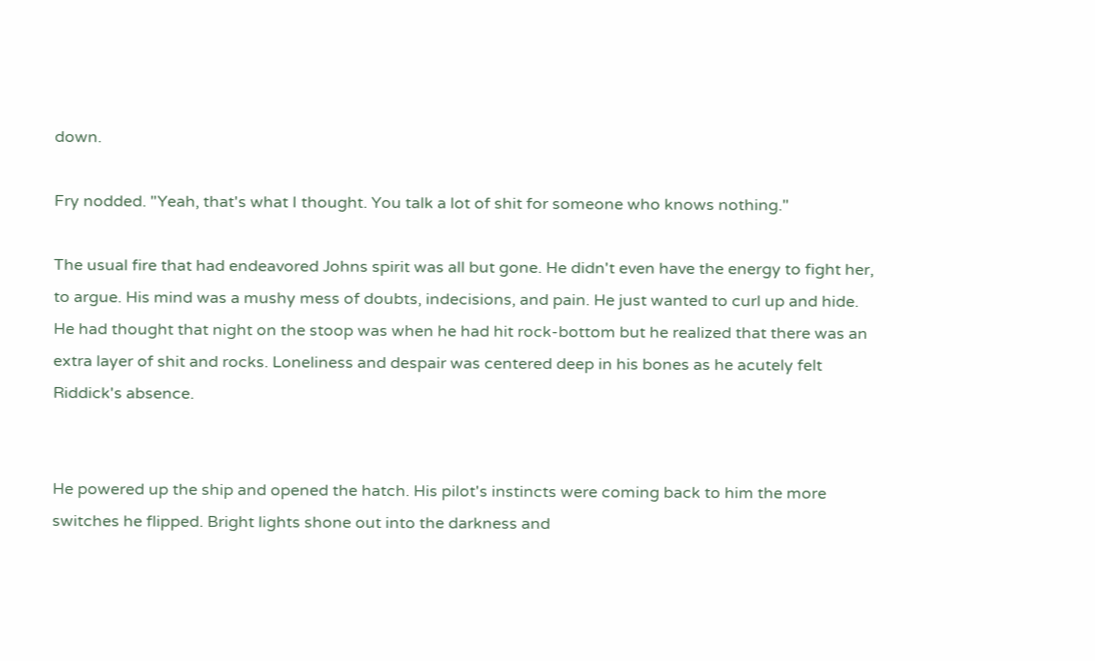down.

Fry nodded. "Yeah, that's what I thought. You talk a lot of shit for someone who knows nothing."

The usual fire that had endeavored Johns spirit was all but gone. He didn't even have the energy to fight her, to argue. His mind was a mushy mess of doubts, indecisions, and pain. He just wanted to curl up and hide. He had thought that night on the stoop was when he had hit rock-bottom but he realized that there was an extra layer of shit and rocks. Loneliness and despair was centered deep in his bones as he acutely felt Riddick's absence.


He powered up the ship and opened the hatch. His pilot's instincts were coming back to him the more switches he flipped. Bright lights shone out into the darkness and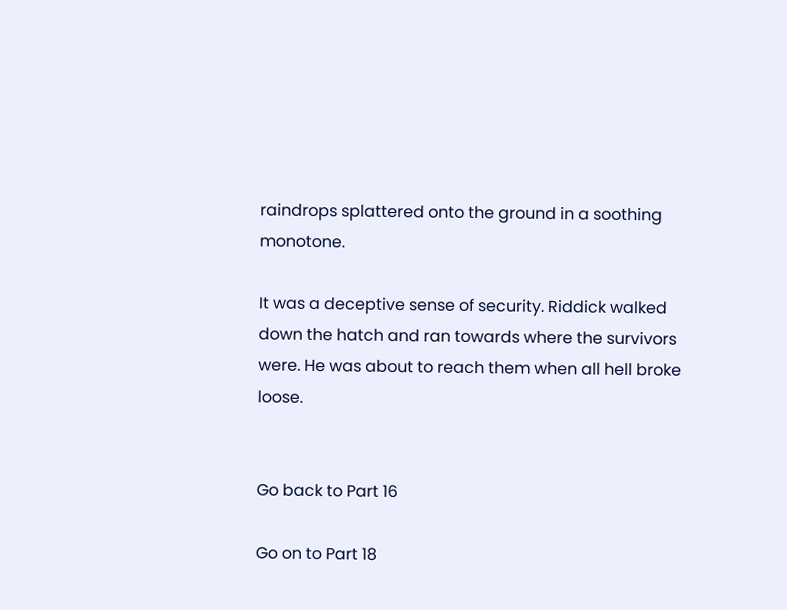raindrops splattered onto the ground in a soothing monotone.

It was a deceptive sense of security. Riddick walked down the hatch and ran towards where the survivors were. He was about to reach them when all hell broke loose.


Go back to Part 16

Go on to Part 18